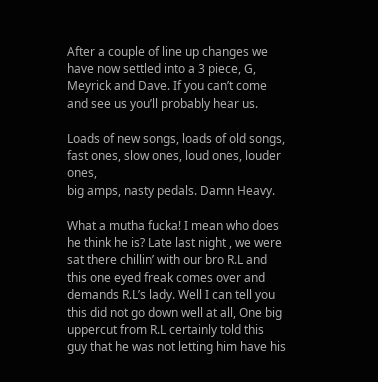After a couple of line up changes we have now settled into a 3 piece, G, Meyrick and Dave. If you can’t come and see us you’ll probably hear us.

Loads of new songs, loads of old songs, fast ones, slow ones, loud ones, louder ones,
big amps, nasty pedals. Damn Heavy.

What a mutha fucka! I mean who does he think he is? Late last night , we were sat there chillin’ with our bro R.L and this one eyed freak comes over and demands R.L’s lady. Well I can tell you this did not go down well at all, One big uppercut from R.L certainly told this guy that he was not letting him have his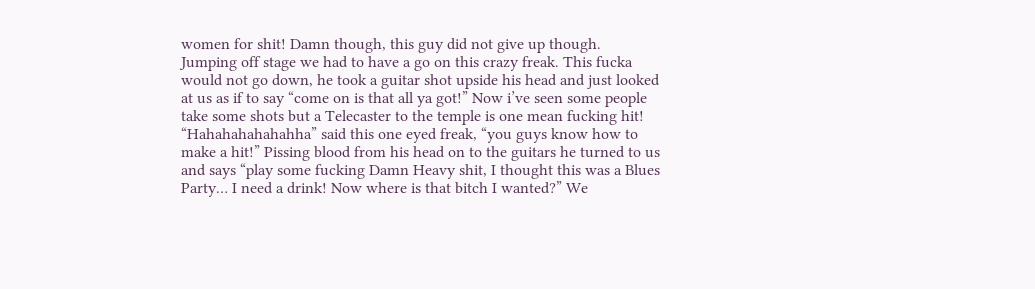women for shit! Damn though, this guy did not give up though. Jumping off stage we had to have a go on this crazy freak. This fucka would not go down, he took a guitar shot upside his head and just looked at us as if to say “come on is that all ya got!” Now i’ve seen some people take some shots but a Telecaster to the temple is one mean fucking hit! “Hahahahahahahha” said this one eyed freak, “you guys know how to make a hit!” Pissing blood from his head on to the guitars he turned to us and says “play some fucking Damn Heavy shit, I thought this was a Blues Party… I need a drink! Now where is that bitch I wanted?” We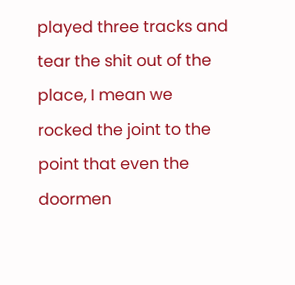played three tracks and tear the shit out of the place, I mean we rocked the joint to the point that even the doormen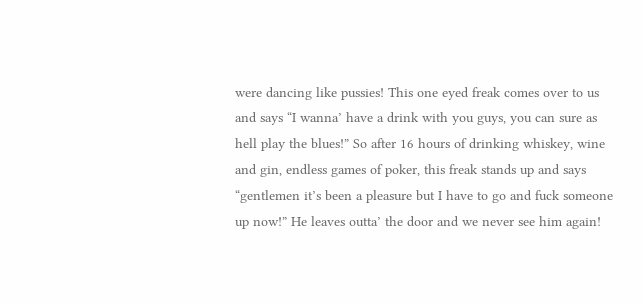were dancing like pussies! This one eyed freak comes over to us and says “I wanna’ have a drink with you guys, you can sure as hell play the blues!” So after 16 hours of drinking whiskey, wine and gin, endless games of poker, this freak stands up and says “gentlemen it’s been a pleasure but I have to go and fuck someone up now!” He leaves outta’ the door and we never see him again!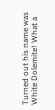Turned out his name was White Dolemite! What a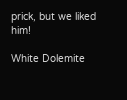prick, but we liked him!

White Dolemite